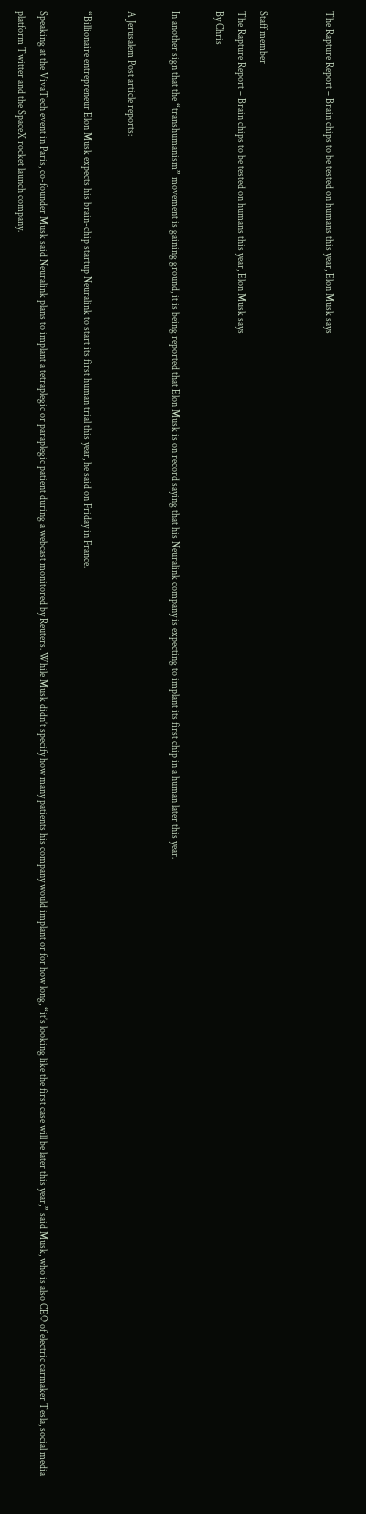The Rapture Report – Brain chips to be tested on humans this year, Elon Musk says


Staff member
The Rapture Report – Brain chips to be tested on humans this year, Elon Musk says
By Chris

In another sign that the “transhumanism” movement is gaining ground, it is being reported that Elon Musk is on record saying that his Neuralink company is expecting to implant its first chip in a human later this year.

A Jerusalem Post article reports:

“Billionaire entrepreneur Elon Musk expects his brain-chip startup Neuralink to start its first human trial this year, he said on Friday in France.

Speaking at the VivaTech event in Paris, co-founder Musk said Neuralink plans to implant a tetraplegic or paraplegic patient during a webcast monitored by Reuters. While Musk didn’t specify how many patients his company would implant or for how long, “it’s looking like the first case will be later this year,” said Musk, who is also CEO of electric carmaker Tesla, social media platform Twitter and the SpaceX rocket launch company.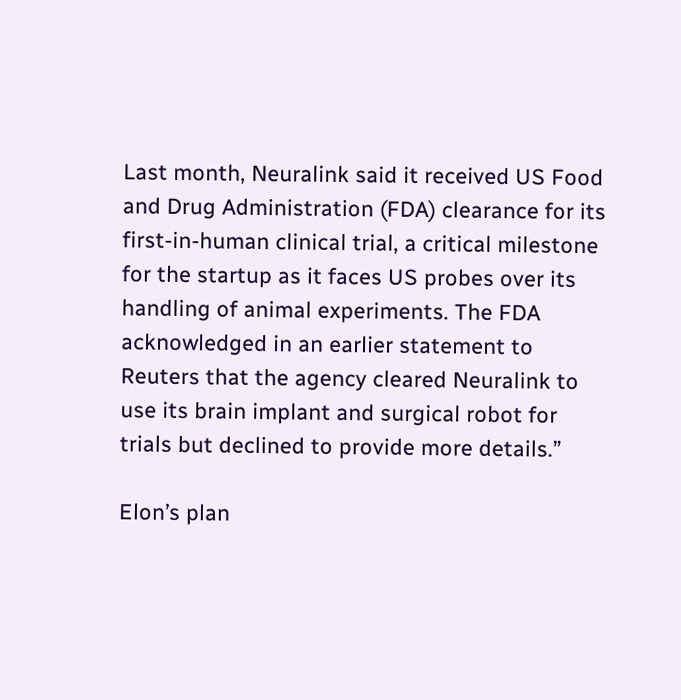Last month, Neuralink said it received US Food and Drug Administration (FDA) clearance for its first-in-human clinical trial, a critical milestone for the startup as it faces US probes over its handling of animal experiments. The FDA acknowledged in an earlier statement to Reuters that the agency cleared Neuralink to use its brain implant and surgical robot for trials but declined to provide more details.”

Elon’s plan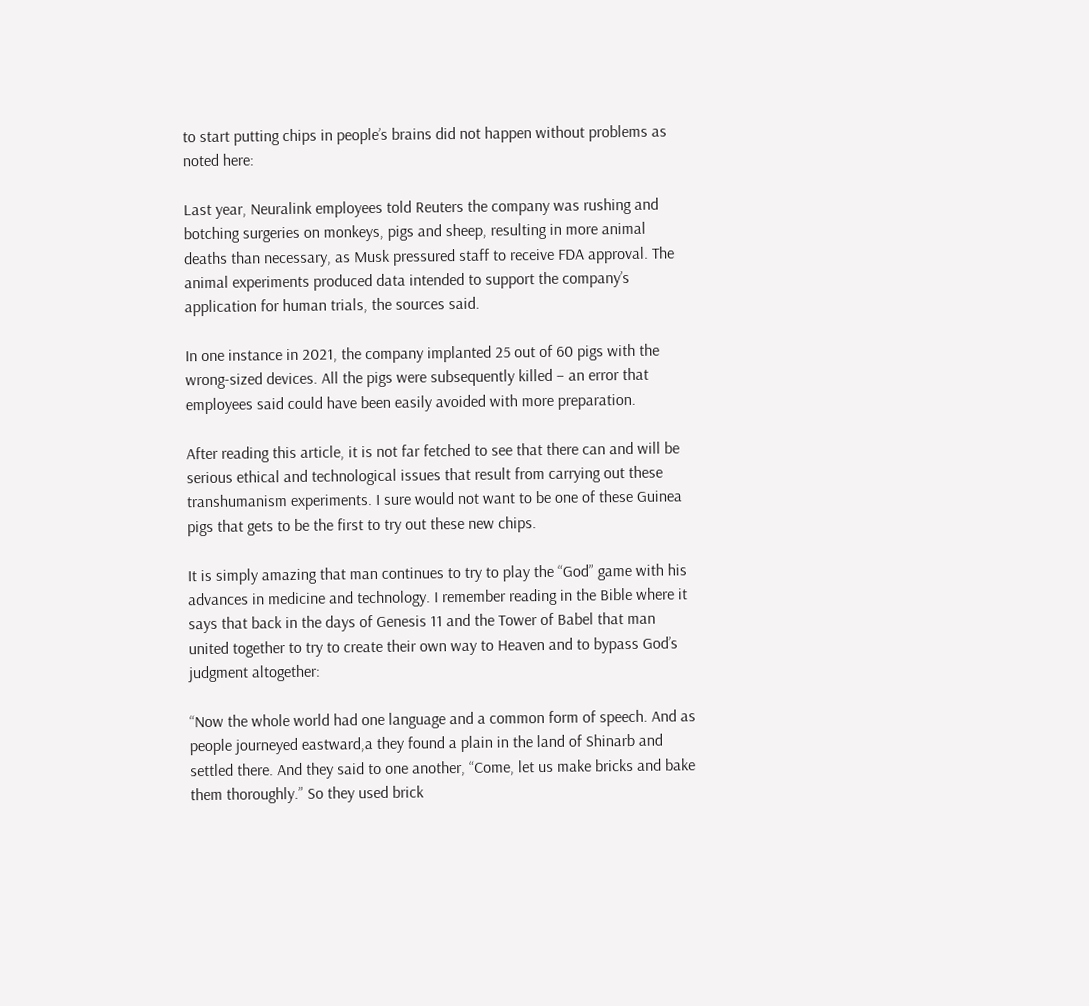to start putting chips in people’s brains did not happen without problems as noted here:

Last year, Neuralink employees told Reuters the company was rushing and botching surgeries on monkeys, pigs and sheep, resulting in more animal deaths than necessary, as Musk pressured staff to receive FDA approval. The animal experiments produced data intended to support the company’s application for human trials, the sources said.

In one instance in 2021, the company implanted 25 out of 60 pigs with the wrong-sized devices. All the pigs were subsequently killed – an error that employees said could have been easily avoided with more preparation.

After reading this article, it is not far fetched to see that there can and will be serious ethical and technological issues that result from carrying out these transhumanism experiments. I sure would not want to be one of these Guinea pigs that gets to be the first to try out these new chips.

It is simply amazing that man continues to try to play the “God” game with his advances in medicine and technology. I remember reading in the Bible where it says that back in the days of Genesis 11 and the Tower of Babel that man united together to try to create their own way to Heaven and to bypass God’s judgment altogether:

“Now the whole world had one language and a common form of speech. And as people journeyed eastward,a they found a plain in the land of Shinarb and settled there. And they said to one another, “Come, let us make bricks and bake them thoroughly.” So they used brick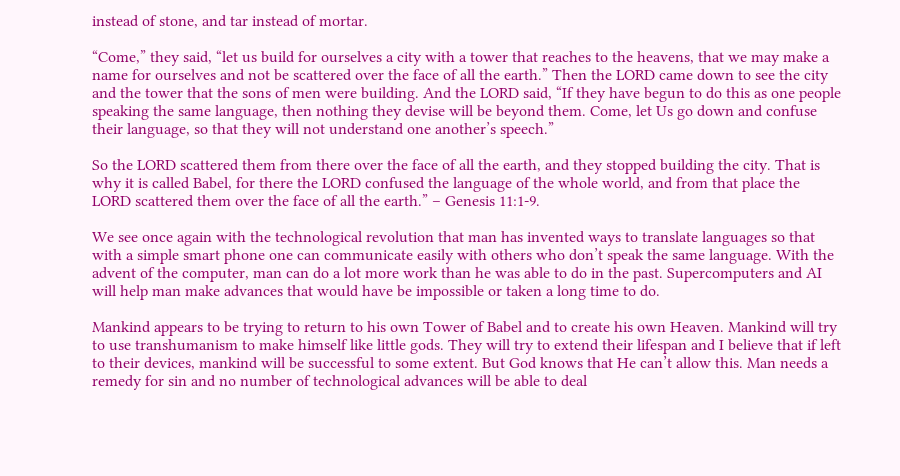instead of stone, and tar instead of mortar.

“Come,” they said, “let us build for ourselves a city with a tower that reaches to the heavens, that we may make a name for ourselves and not be scattered over the face of all the earth.” Then the LORD came down to see the city and the tower that the sons of men were building. And the LORD said, “If they have begun to do this as one people speaking the same language, then nothing they devise will be beyond them. Come, let Us go down and confuse their language, so that they will not understand one another’s speech.”

So the LORD scattered them from there over the face of all the earth, and they stopped building the city. That is why it is called Babel, for there the LORD confused the language of the whole world, and from that place the LORD scattered them over the face of all the earth.” – Genesis 11:1-9.

We see once again with the technological revolution that man has invented ways to translate languages so that with a simple smart phone one can communicate easily with others who don’t speak the same language. With the advent of the computer, man can do a lot more work than he was able to do in the past. Supercomputers and AI will help man make advances that would have be impossible or taken a long time to do.

Mankind appears to be trying to return to his own Tower of Babel and to create his own Heaven. Mankind will try to use transhumanism to make himself like little gods. They will try to extend their lifespan and I believe that if left to their devices, mankind will be successful to some extent. But God knows that He can’t allow this. Man needs a remedy for sin and no number of technological advances will be able to deal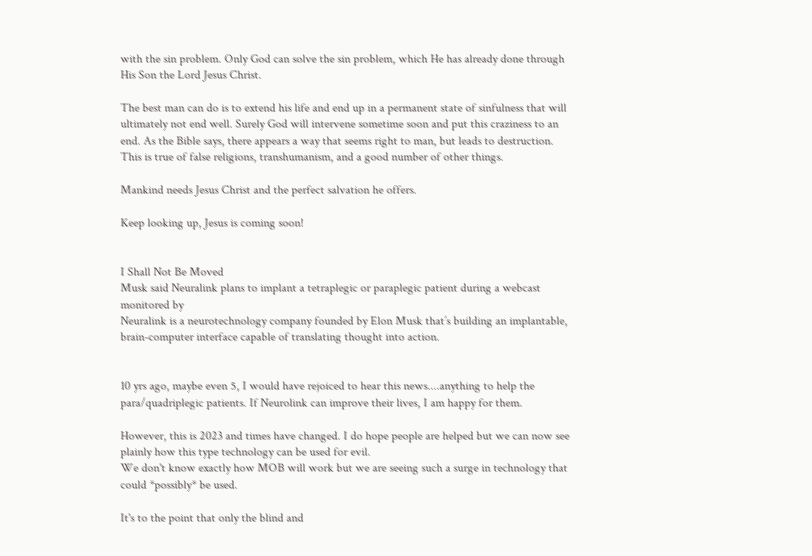with the sin problem. Only God can solve the sin problem, which He has already done through His Son the Lord Jesus Christ.

The best man can do is to extend his life and end up in a permanent state of sinfulness that will ultimately not end well. Surely God will intervene sometime soon and put this craziness to an end. As the Bible says, there appears a way that seems right to man, but leads to destruction. This is true of false religions, transhumanism, and a good number of other things.

Mankind needs Jesus Christ and the perfect salvation he offers.

Keep looking up, Jesus is coming soon!


I Shall Not Be Moved
Musk said Neuralink plans to implant a tetraplegic or paraplegic patient during a webcast monitored by
Neuralink is a neurotechnology company founded by Elon Musk that’s building an implantable, brain-computer interface capable of translating thought into action.


10 yrs ago, maybe even 5, I would have rejoiced to hear this news....anything to help the para/quadriplegic patients. If Neurolink can improve their lives, I am happy for them.

However, this is 2023 and times have changed. I do hope people are helped but we can now see plainly how this type technology can be used for evil.
We don't know exactly how MOB will work but we are seeing such a surge in technology that could *possibly* be used.

It's to the point that only the blind and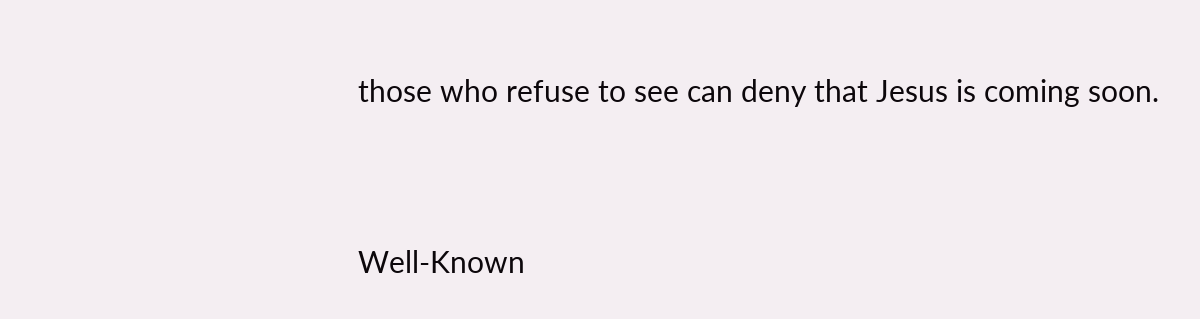those who refuse to see can deny that Jesus is coming soon.


Well-Known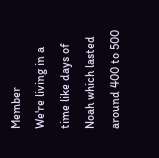Member
We're living in a time like days of Noah which lasted around 400 to 500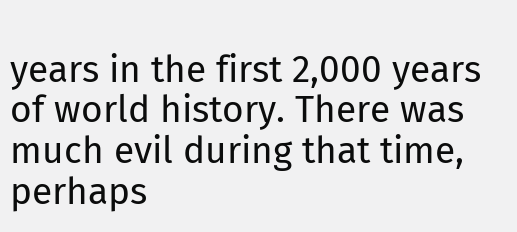years in the first 2,000 years of world history. There was much evil during that time, perhaps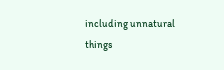including unnatural things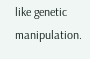like genetic manipulation.